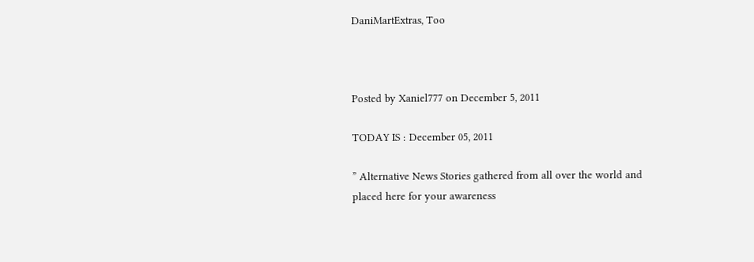DaniMartExtras, Too



Posted by Xaniel777 on December 5, 2011

TODAY IS : December 05, 2011

” Alternative News Stories gathered from all over the world and placed here for your awareness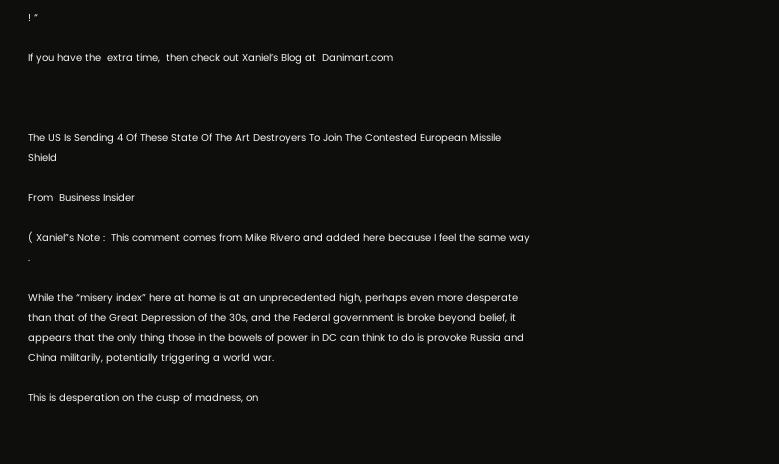! “

If you have the  extra time,  then check out Xaniel’s Blog at  Danimart.com



The US Is Sending 4 Of These State Of The Art Destroyers To Join The Contested European Missile Shield

From  Business Insider

( Xaniel”s Note :  This comment comes from Mike Rivero and added here because I feel the same way .

While the “misery index” here at home is at an unprecedented high, perhaps even more desperate than that of the Great Depression of the 30s, and the Federal government is broke beyond belief, it appears that the only thing those in the bowels of power in DC can think to do is provoke Russia and China militarily, potentially triggering a world war.

This is desperation on the cusp of madness, on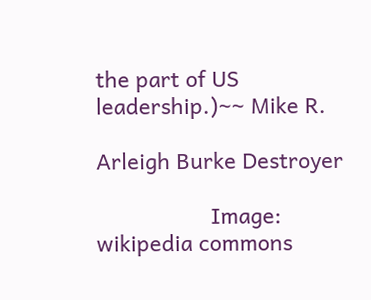the part of US leadership.)~~ Mike R.

Arleigh Burke Destroyer

                   Image: wikipedia commons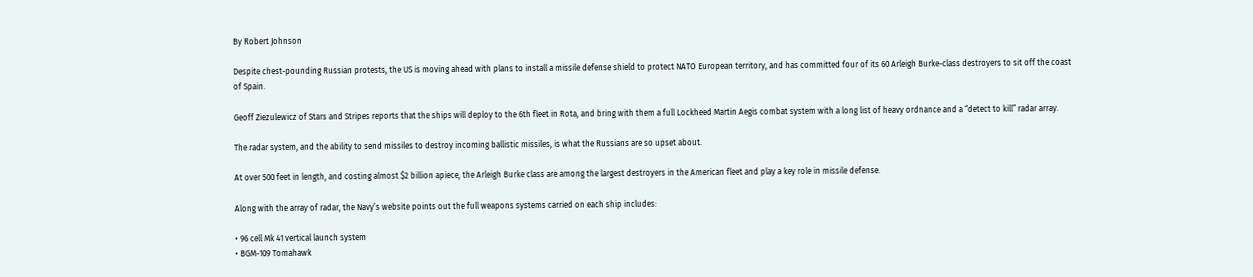By Robert Johnson

Despite chest-pounding Russian protests, the US is moving ahead with plans to install a missile defense shield to protect NATO European territory, and has committed four of its 60 Arleigh Burke-class destroyers to sit off the coast of Spain.

Geoff Ziezulewicz of Stars and Stripes reports that the ships will deploy to the 6th fleet in Rota, and bring with them a full Lockheed Martin Aegis combat system with a long list of heavy ordnance and a “detect to kill” radar array.

The radar system, and the ability to send missiles to destroy incoming ballistic missiles, is what the Russians are so upset about.

At over 500 feet in length, and costing almost $2 billion apiece, the Arleigh Burke class are among the largest destroyers in the American fleet and play a key role in missile defense.

Along with the array of radar, the Navy’s website points out the full weapons systems carried on each ship includes:

• 96 cell Mk 41 vertical launch system
• BGM-109 Tomahawk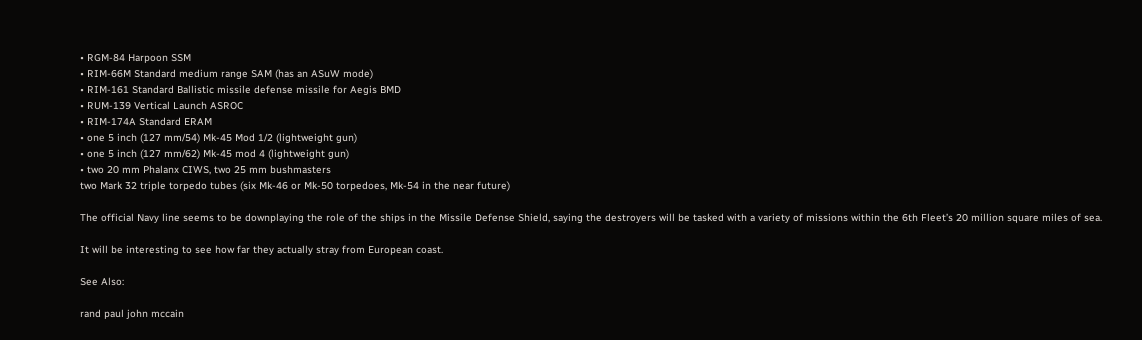• RGM-84 Harpoon SSM
• RIM-66M Standard medium range SAM (has an ASuW mode)
• RIM-161 Standard Ballistic missile defense missile for Aegis BMD
• RUM-139 Vertical Launch ASROC
• RIM-174A Standard ERAM
• one 5 inch (127 mm/54) Mk-45 Mod 1/2 (lightweight gun)
• one 5 inch (127 mm/62) Mk-45 mod 4 (lightweight gun)
• two 20 mm Phalanx CIWS, two 25 mm bushmasters
two Mark 32 triple torpedo tubes (six Mk-46 or Mk-50 torpedoes, Mk-54 in the near future)

The official Navy line seems to be downplaying the role of the ships in the Missile Defense Shield, saying the destroyers will be tasked with a variety of missions within the 6th Fleet’s 20 million square miles of sea.

It will be interesting to see how far they actually stray from European coast.

See Also:

rand paul john mccain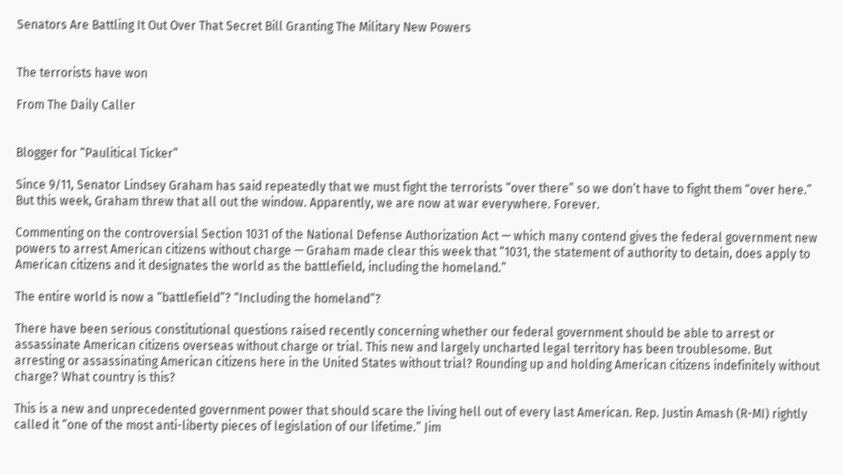Senators Are Battling It Out Over That Secret Bill Granting The Military New Powers


The terrorists have won

From The Daily Caller


Blogger for “Paulitical Ticker”

Since 9/11, Senator Lindsey Graham has said repeatedly that we must fight the terrorists “over there” so we don’t have to fight them “over here.” But this week, Graham threw that all out the window. Apparently, we are now at war everywhere. Forever.

Commenting on the controversial Section 1031 of the National Defense Authorization Act — which many contend gives the federal government new powers to arrest American citizens without charge — Graham made clear this week that “1031, the statement of authority to detain, does apply to American citizens and it designates the world as the battlefield, including the homeland.”

The entire world is now a “battlefield”? “Including the homeland”?

There have been serious constitutional questions raised recently concerning whether our federal government should be able to arrest or assassinate American citizens overseas without charge or trial. This new and largely uncharted legal territory has been troublesome. But arresting or assassinating American citizens here in the United States without trial? Rounding up and holding American citizens indefinitely without charge? What country is this?

This is a new and unprecedented government power that should scare the living hell out of every last American. Rep. Justin Amash (R-MI) rightly called it “one of the most anti-liberty pieces of legislation of our lifetime.” Jim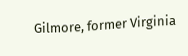Gilmore, former Virginia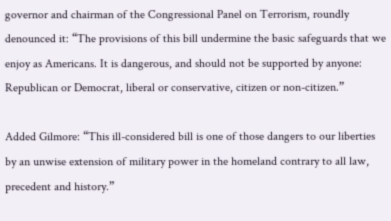governor and chairman of the Congressional Panel on Terrorism, roundly denounced it: “The provisions of this bill undermine the basic safeguards that we enjoy as Americans. It is dangerous, and should not be supported by anyone: Republican or Democrat, liberal or conservative, citizen or non-citizen.”

Added Gilmore: “This ill-considered bill is one of those dangers to our liberties by an unwise extension of military power in the homeland contrary to all law, precedent and history.”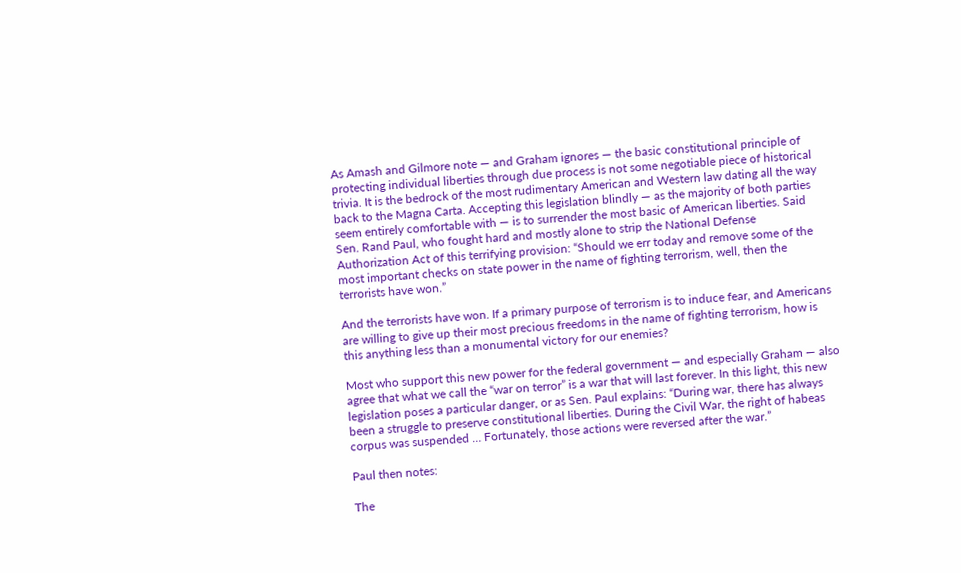As Amash and Gilmore note — and Graham ignores — the basic constitutional principle of protecting individual liberties through due process is not some negotiable piece of historical trivia. It is the bedrock of the most rudimentary American and Western law dating all the way back to the Magna Carta. Accepting this legislation blindly — as the majority of both parties seem entirely comfortable with — is to surrender the most basic of American liberties. Said Sen. Rand Paul, who fought hard and mostly alone to strip the National Defense Authorization Act of this terrifying provision: “Should we err today and remove some of the most important checks on state power in the name of fighting terrorism, well, then the terrorists have won.”

And the terrorists have won. If a primary purpose of terrorism is to induce fear, and Americans are willing to give up their most precious freedoms in the name of fighting terrorism, how is this anything less than a monumental victory for our enemies?

Most who support this new power for the federal government — and especially Graham — also agree that what we call the “war on terror” is a war that will last forever. In this light, this new legislation poses a particular danger, or as Sen. Paul explains: “During war, there has always been a struggle to preserve constitutional liberties. During the Civil War, the right of habeas corpus was suspended … Fortunately, those actions were reversed after the war.”

Paul then notes:

The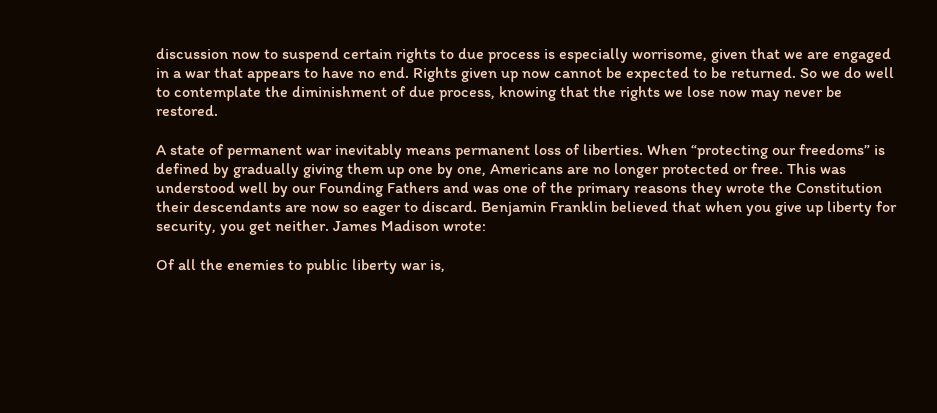discussion now to suspend certain rights to due process is especially worrisome, given that we are engaged in a war that appears to have no end. Rights given up now cannot be expected to be returned. So we do well to contemplate the diminishment of due process, knowing that the rights we lose now may never be restored.

A state of permanent war inevitably means permanent loss of liberties. When “protecting our freedoms” is defined by gradually giving them up one by one, Americans are no longer protected or free. This was understood well by our Founding Fathers and was one of the primary reasons they wrote the Constitution their descendants are now so eager to discard. Benjamin Franklin believed that when you give up liberty for security, you get neither. James Madison wrote:

Of all the enemies to public liberty war is,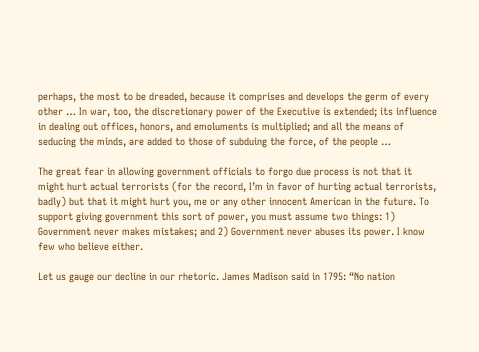perhaps, the most to be dreaded, because it comprises and develops the germ of every other … In war, too, the discretionary power of the Executive is extended; its influence in dealing out offices, honors, and emoluments is multiplied; and all the means of seducing the minds, are added to those of subduing the force, of the people …

The great fear in allowing government officials to forgo due process is not that it might hurt actual terrorists (for the record, I’m in favor of hurting actual terrorists, badly) but that it might hurt you, me or any other innocent American in the future. To support giving government this sort of power, you must assume two things: 1) Government never makes mistakes; and 2) Government never abuses its power. I know few who believe either.

Let us gauge our decline in our rhetoric. James Madison said in 1795: “No nation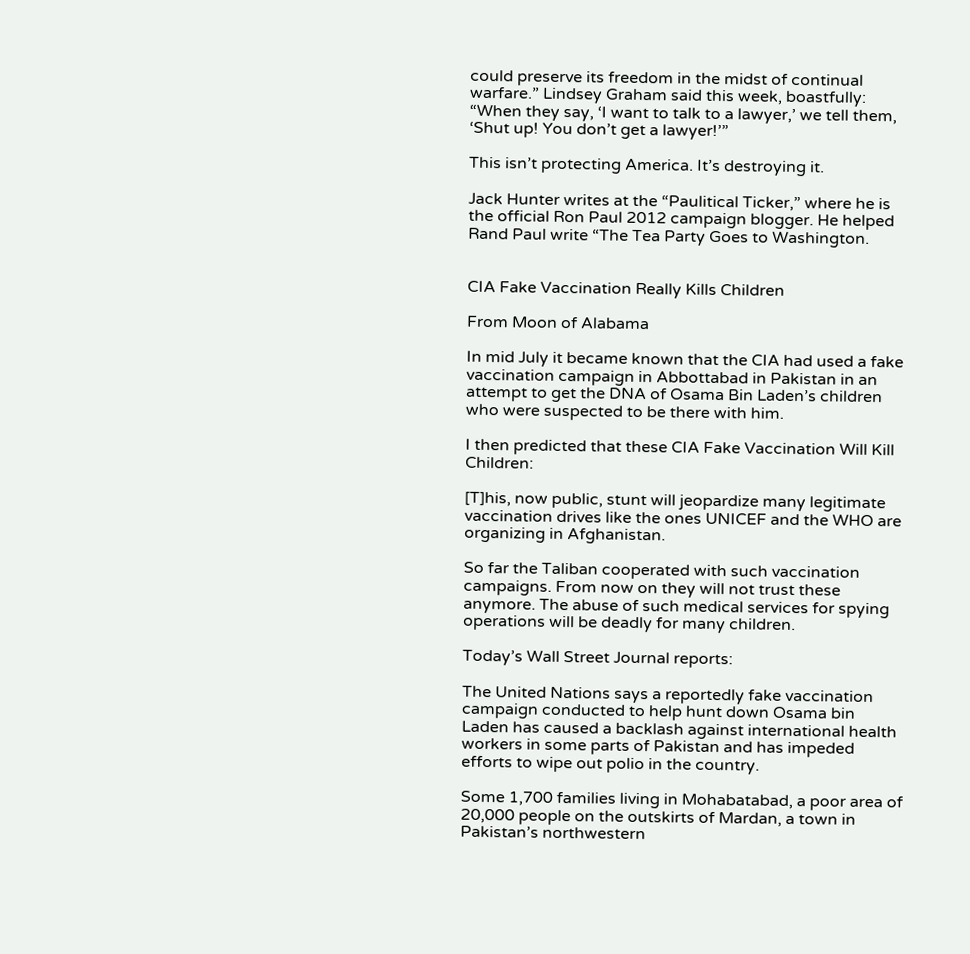could preserve its freedom in the midst of continual warfare.” Lindsey Graham said this week, boastfully: “When they say, ‘I want to talk to a lawyer,’ we tell them, ‘Shut up! You don’t get a lawyer!’”

This isn’t protecting America. It’s destroying it.

Jack Hunter writes at the “Paulitical Ticker,” where he is the official Ron Paul 2012 campaign blogger. He helped Rand Paul write “The Tea Party Goes to Washington.


CIA Fake Vaccination Really Kills Children

From Moon of Alabama

In mid July it became known that the CIA had used a fake vaccination campaign in Abbottabad in Pakistan in an attempt to get the DNA of Osama Bin Laden’s children who were suspected to be there with him.

I then predicted that these CIA Fake Vaccination Will Kill Children:

[T]his, now public, stunt will jeopardize many legitimate vaccination drives like the ones UNICEF and the WHO are organizing in Afghanistan.

So far the Taliban cooperated with such vaccination campaigns. From now on they will not trust these anymore. The abuse of such medical services for spying operations will be deadly for many children.

Today’s Wall Street Journal reports:

The United Nations says a reportedly fake vaccination campaign conducted to help hunt down Osama bin Laden has caused a backlash against international health workers in some parts of Pakistan and has impeded efforts to wipe out polio in the country.

Some 1,700 families living in Mohabatabad, a poor area of 20,000 people on the outskirts of Mardan, a town in Pakistan’s northwestern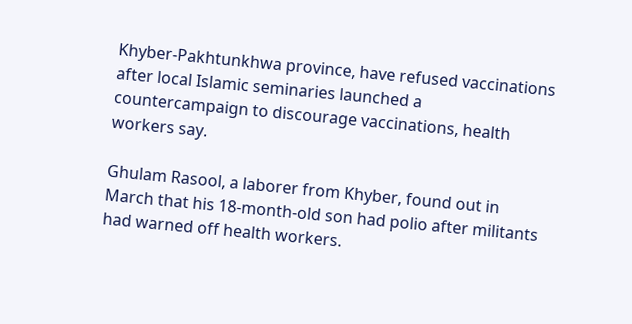Khyber-Pakhtunkhwa province, have refused vaccinations after local Islamic seminaries launched a countercampaign to discourage vaccinations, health workers say.

Ghulam Rasool, a laborer from Khyber, found out in March that his 18-month-old son had polio after militants had warned off health workers.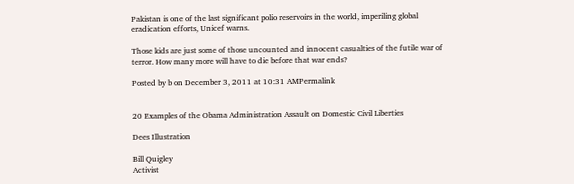Pakistan is one of the last significant polio reservoirs in the world, imperiling global eradication efforts, Unicef warns.

Those kids are just some of those uncounted and innocent casualties of the futile war of terror. How many more will have to die before that war ends?

Posted by b on December 3, 2011 at 10:31 AMPermalink


20 Examples of the Obama Administration Assault on Domestic Civil Liberties

Dees Illustration

Bill Quigley
Activist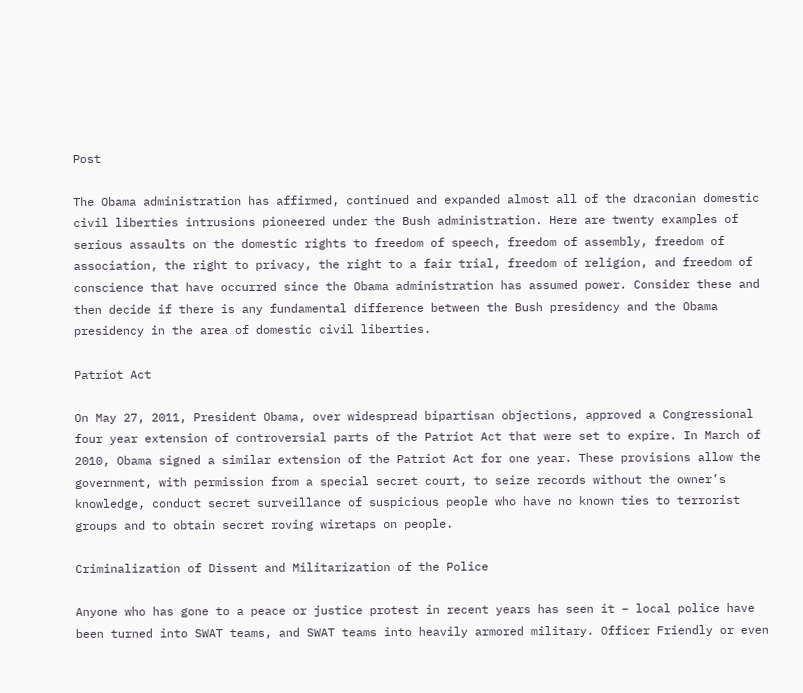Post

The Obama administration has affirmed, continued and expanded almost all of the draconian domestic civil liberties intrusions pioneered under the Bush administration. Here are twenty examples of serious assaults on the domestic rights to freedom of speech, freedom of assembly, freedom of association, the right to privacy, the right to a fair trial, freedom of religion, and freedom of conscience that have occurred since the Obama administration has assumed power. Consider these and then decide if there is any fundamental difference between the Bush presidency and the Obama presidency in the area of domestic civil liberties.

Patriot Act

On May 27, 2011, President Obama, over widespread bipartisan objections, approved a Congressional four year extension of controversial parts of the Patriot Act that were set to expire. In March of 2010, Obama signed a similar extension of the Patriot Act for one year. These provisions allow the government, with permission from a special secret court, to seize records without the owner’s knowledge, conduct secret surveillance of suspicious people who have no known ties to terrorist groups and to obtain secret roving wiretaps on people.

Criminalization of Dissent and Militarization of the Police

Anyone who has gone to a peace or justice protest in recent years has seen it – local police have been turned into SWAT teams, and SWAT teams into heavily armored military. Officer Friendly or even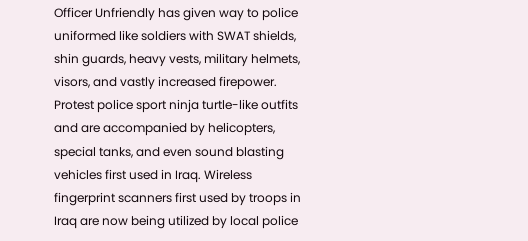Officer Unfriendly has given way to police uniformed like soldiers with SWAT shields, shin guards, heavy vests, military helmets, visors, and vastly increased firepower. Protest police sport ninja turtle-like outfits and are accompanied by helicopters, special tanks, and even sound blasting vehicles first used in Iraq. Wireless fingerprint scanners first used by troops in Iraq are now being utilized by local police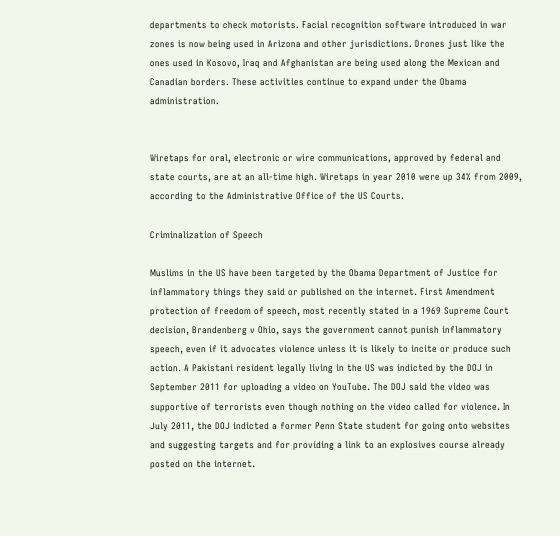departments to check motorists. Facial recognition software introduced in war zones is now being used in Arizona and other jurisdictions. Drones just like the ones used in Kosovo, Iraq and Afghanistan are being used along the Mexican and Canadian borders. These activities continue to expand under the Obama administration.


Wiretaps for oral, electronic or wire communications, approved by federal and state courts, are at an all-time high. Wiretaps in year 2010 were up 34% from 2009, according to the Administrative Office of the US Courts.

Criminalization of Speech

Muslims in the US have been targeted by the Obama Department of Justice for inflammatory things they said or published on the internet. First Amendment protection of freedom of speech, most recently stated in a 1969 Supreme Court decision, Brandenberg v Ohio, says the government cannot punish inflammatory speech, even if it advocates violence unless it is likely to incite or produce such action. A Pakistani resident legally living in the US was indicted by the DOJ in September 2011 for uploading a video on YouTube. The DOJ said the video was supportive of terrorists even though nothing on the video called for violence. In July 2011, the DOJ indicted a former Penn State student for going onto websites and suggesting targets and for providing a link to an explosives course already posted on the internet.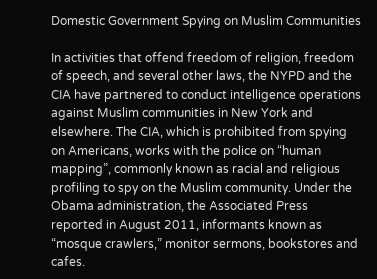Domestic Government Spying on Muslim Communities

In activities that offend freedom of religion, freedom of speech, and several other laws, the NYPD and the CIA have partnered to conduct intelligence operations against Muslim communities in New York and elsewhere. The CIA, which is prohibited from spying on Americans, works with the police on “human mapping”, commonly known as racial and religious profiling to spy on the Muslim community. Under the Obama administration, the Associated Press reported in August 2011, informants known as “mosque crawlers,” monitor sermons, bookstores and cafes.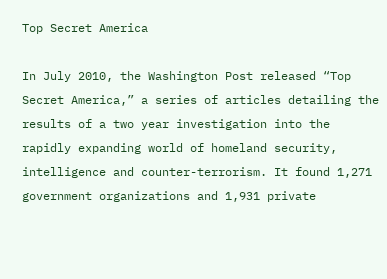Top Secret America

In July 2010, the Washington Post released “Top Secret America,” a series of articles detailing the results of a two year investigation into the rapidly expanding world of homeland security, intelligence and counter-terrorism. It found 1,271 government organizations and 1,931 private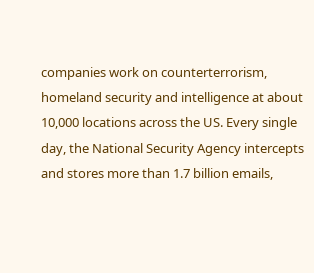companies work on counterterrorism, homeland security and intelligence at about 10,000 locations across the US. Every single day, the National Security Agency intercepts and stores more than 1.7 billion emails,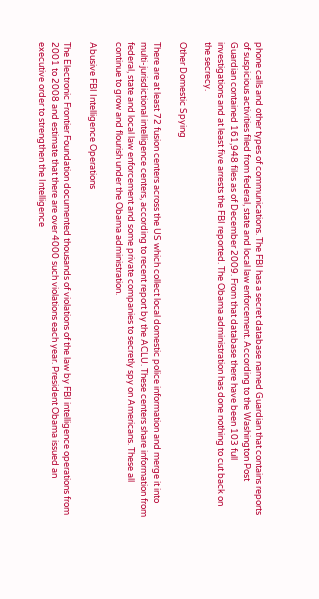phone calls and other types of communications. The FBI has a secret database named Guardian that contains reports of suspicious activities filed from federal, state and local law enforcement. According to the Washington Post Guardian contained 161,948 files as of December 2009. From that database there have been 103 full investigations and at least five arrests the FBI reported. The Obama administration has done nothing to cut back on the secrecy.

Other Domestic Spying

There are at least 72 fusion centers across the US which collect local domestic police information and merge it into multi-jurisdictional intelligence centers, according to recent report by the ACLU. These centers share information from federal, state and local law enforcement and some private companies to secretly spy on Americans. These all continue to grow and flourish under the Obama administration.

Abusive FBI Intelligence Operations

The Electronic Frontier Foundation documented thousands of violations of the law by FBI intelligence operations from 2001 to 2008 and estimate that there are over 4000 such violations each year. President Obama issued an executive order to strengthen the Intelligence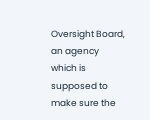Oversight Board, an agency which is supposed to make sure the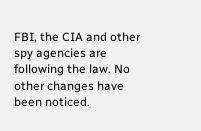FBI, the CIA and other spy agencies are following the law. No other changes have been noticed.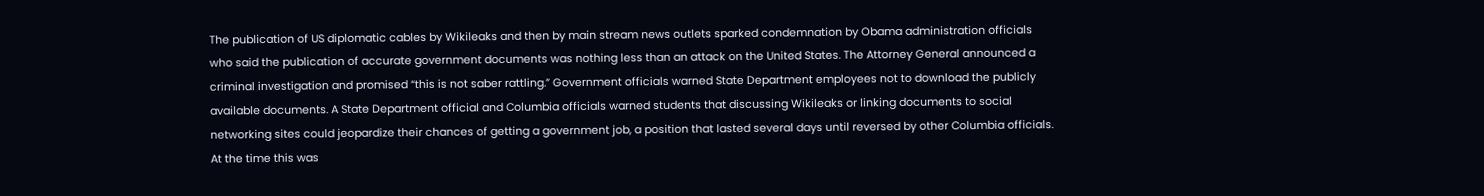The publication of US diplomatic cables by Wikileaks and then by main stream news outlets sparked condemnation by Obama administration officials who said the publication of accurate government documents was nothing less than an attack on the United States. The Attorney General announced a criminal investigation and promised “this is not saber rattling.” Government officials warned State Department employees not to download the publicly available documents. A State Department official and Columbia officials warned students that discussing Wikileaks or linking documents to social networking sites could jeopardize their chances of getting a government job, a position that lasted several days until reversed by other Columbia officials. At the time this was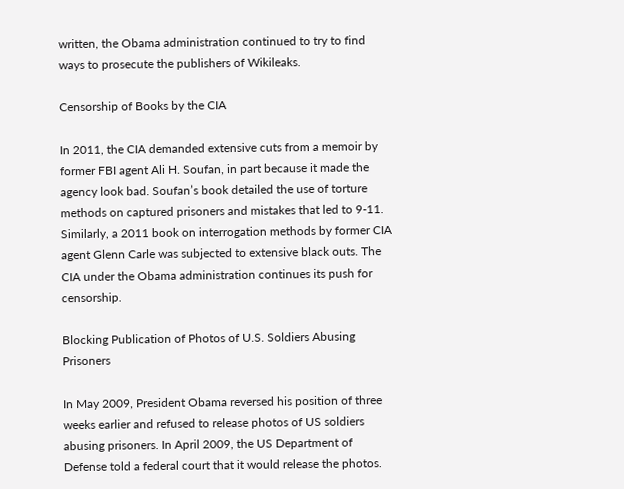written, the Obama administration continued to try to find ways to prosecute the publishers of Wikileaks.

Censorship of Books by the CIA

In 2011, the CIA demanded extensive cuts from a memoir by former FBI agent Ali H. Soufan, in part because it made the agency look bad. Soufan’s book detailed the use of torture methods on captured prisoners and mistakes that led to 9-11. Similarly, a 2011 book on interrogation methods by former CIA agent Glenn Carle was subjected to extensive black outs. The CIA under the Obama administration continues its push for censorship.

Blocking Publication of Photos of U.S. Soldiers Abusing Prisoners

In May 2009, President Obama reversed his position of three weeks earlier and refused to release photos of US soldiers abusing prisoners. In April 2009, the US Department of Defense told a federal court that it would release the photos.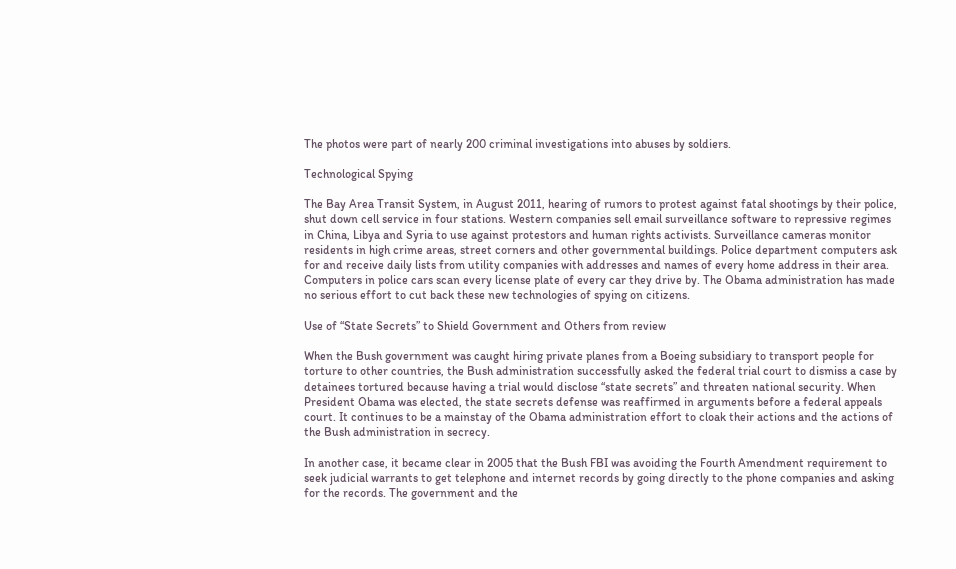The photos were part of nearly 200 criminal investigations into abuses by soldiers.

Technological Spying

The Bay Area Transit System, in August 2011, hearing of rumors to protest against fatal shootings by their police, shut down cell service in four stations. Western companies sell email surveillance software to repressive regimes in China, Libya and Syria to use against protestors and human rights activists. Surveillance cameras monitor residents in high crime areas, street corners and other governmental buildings. Police department computers ask for and receive daily lists from utility companies with addresses and names of every home address in their area. Computers in police cars scan every license plate of every car they drive by. The Obama administration has made no serious effort to cut back these new technologies of spying on citizens.

Use of “State Secrets” to Shield Government and Others from review

When the Bush government was caught hiring private planes from a Boeing subsidiary to transport people for torture to other countries, the Bush administration successfully asked the federal trial court to dismiss a case by detainees tortured because having a trial would disclose “state secrets” and threaten national security. When President Obama was elected, the state secrets defense was reaffirmed in arguments before a federal appeals court. It continues to be a mainstay of the Obama administration effort to cloak their actions and the actions of the Bush administration in secrecy.

In another case, it became clear in 2005 that the Bush FBI was avoiding the Fourth Amendment requirement to seek judicial warrants to get telephone and internet records by going directly to the phone companies and asking for the records. The government and the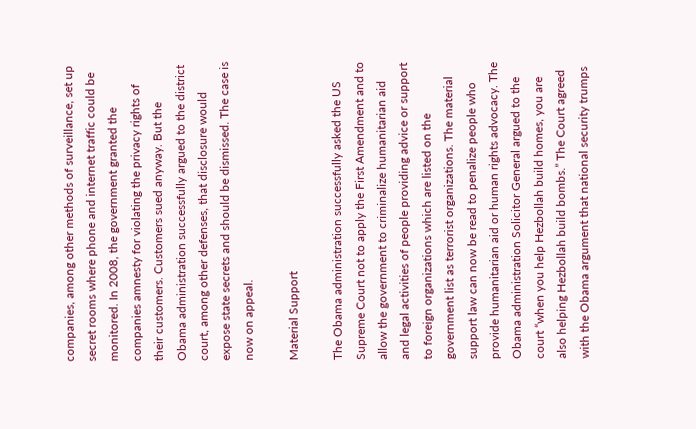companies, among other methods of surveillance, set up secret rooms where phone and internet traffic could be monitored. In 2008, the government granted the companies amnesty for violating the privacy rights of their customers. Customers sued anyway. But the Obama administration successfully argued to the district court, among other defenses, that disclosure would expose state secrets and should be dismissed. The case is now on appeal.

Material Support

The Obama administration successfully asked the US Supreme Court not to apply the First Amendment and to allow the government to criminalize humanitarian aid and legal activities of people providing advice or support to foreign organizations which are listed on the government list as terrorist organizations. The material support law can now be read to penalize people who provide humanitarian aid or human rights advocacy. The Obama administration Solicitor General argued to the court “when you help Hezbollah build homes, you are also helping Hezbollah build bombs.” The Court agreed with the Obama argument that national security trumps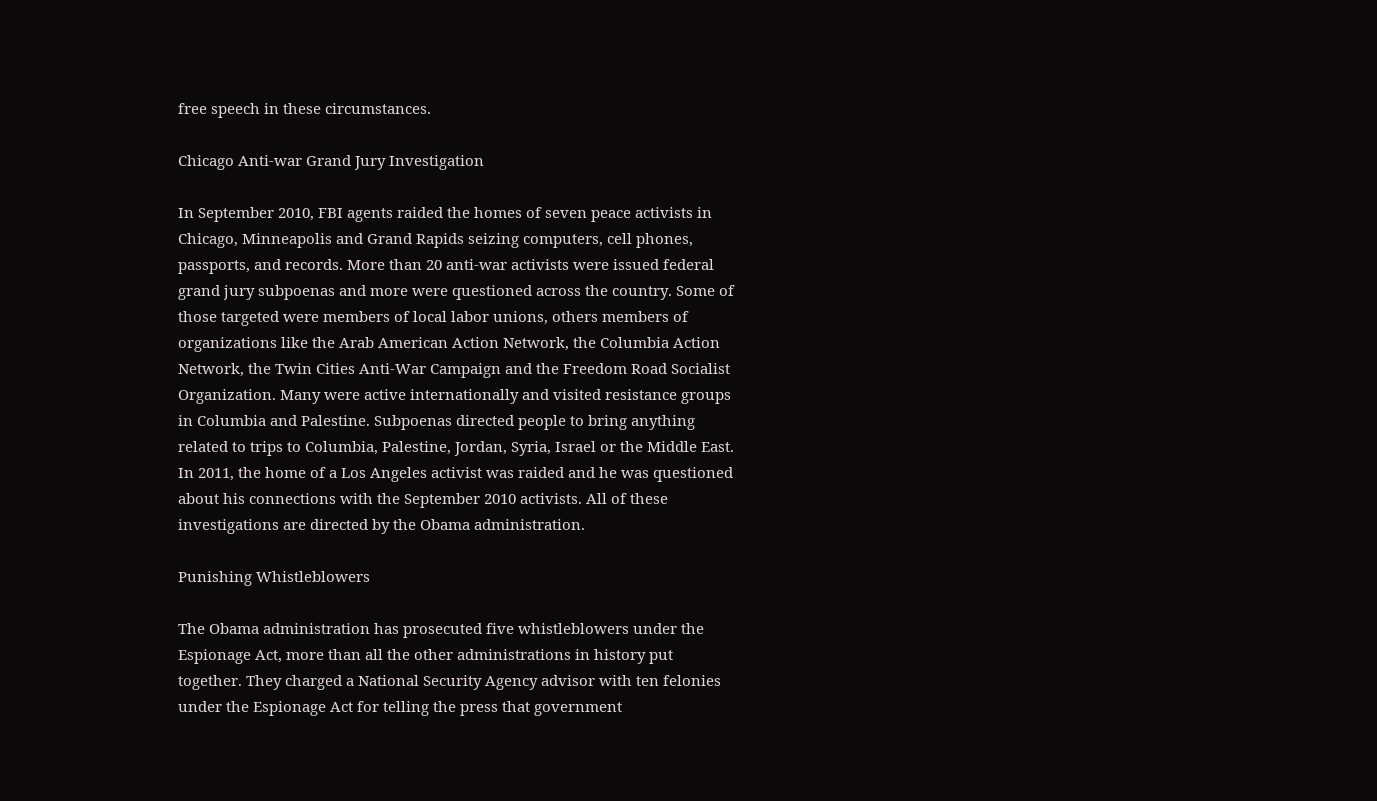free speech in these circumstances.

Chicago Anti-war Grand Jury Investigation

In September 2010, FBI agents raided the homes of seven peace activists in Chicago, Minneapolis and Grand Rapids seizing computers, cell phones, passports, and records. More than 20 anti-war activists were issued federal grand jury subpoenas and more were questioned across the country. Some of those targeted were members of local labor unions, others members of organizations like the Arab American Action Network, the Columbia Action Network, the Twin Cities Anti-War Campaign and the Freedom Road Socialist Organization. Many were active internationally and visited resistance groups in Columbia and Palestine. Subpoenas directed people to bring anything related to trips to Columbia, Palestine, Jordan, Syria, Israel or the Middle East. In 2011, the home of a Los Angeles activist was raided and he was questioned about his connections with the September 2010 activists. All of these investigations are directed by the Obama administration.

Punishing Whistleblowers

The Obama administration has prosecuted five whistleblowers under the Espionage Act, more than all the other administrations in history put together. They charged a National Security Agency advisor with ten felonies under the Espionage Act for telling the press that government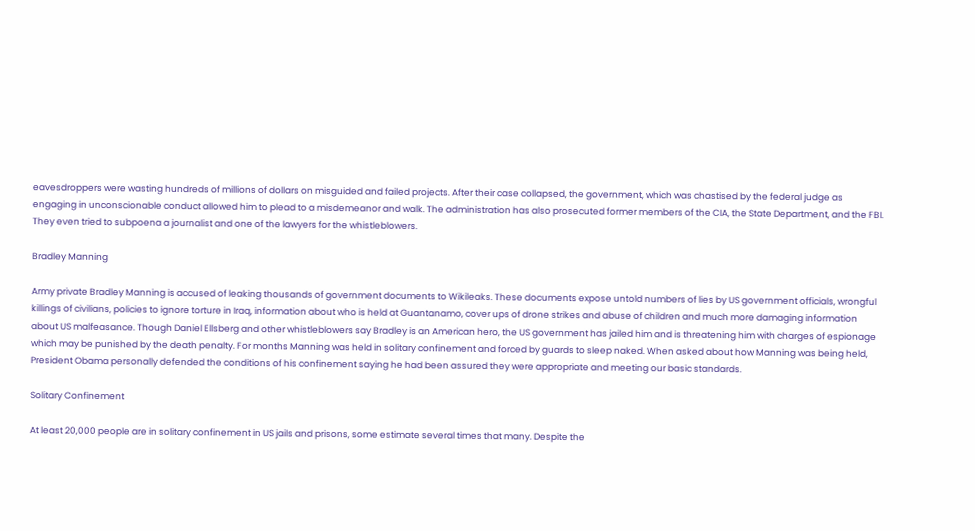eavesdroppers were wasting hundreds of millions of dollars on misguided and failed projects. After their case collapsed, the government, which was chastised by the federal judge as engaging in unconscionable conduct allowed him to plead to a misdemeanor and walk. The administration has also prosecuted former members of the CIA, the State Department, and the FBI. They even tried to subpoena a journalist and one of the lawyers for the whistleblowers.

Bradley Manning

Army private Bradley Manning is accused of leaking thousands of government documents to Wikileaks. These documents expose untold numbers of lies by US government officials, wrongful killings of civilians, policies to ignore torture in Iraq, information about who is held at Guantanamo, cover ups of drone strikes and abuse of children and much more damaging information about US malfeasance. Though Daniel Ellsberg and other whistleblowers say Bradley is an American hero, the US government has jailed him and is threatening him with charges of espionage which may be punished by the death penalty. For months Manning was held in solitary confinement and forced by guards to sleep naked. When asked about how Manning was being held, President Obama personally defended the conditions of his confinement saying he had been assured they were appropriate and meeting our basic standards.

Solitary Confinement

At least 20,000 people are in solitary confinement in US jails and prisons, some estimate several times that many. Despite the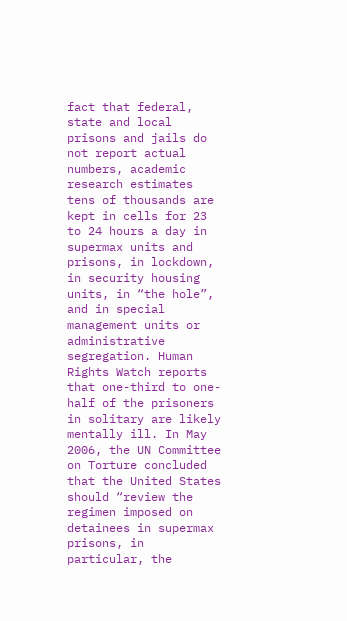fact that federal, state and local prisons and jails do not report actual numbers, academic research estimates tens of thousands are kept in cells for 23 to 24 hours a day in supermax units and prisons, in lockdown, in security housing units, in “the hole”, and in special management units or administrative segregation. Human Rights Watch reports that one-third to one-half of the prisoners in solitary are likely mentally ill. In May 2006, the UN Committee on Torture concluded that the United States should “review the regimen imposed on detainees in supermax prisons, in particular, the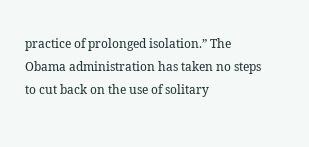practice of prolonged isolation.” The Obama administration has taken no steps to cut back on the use of solitary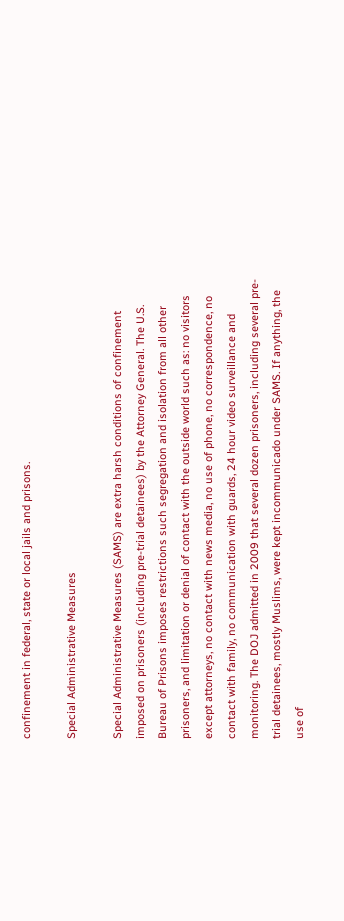confinement in federal, state or local jails and prisons.

Special Administrative Measures

Special Administrative Measures (SAMS) are extra harsh conditions of confinement imposed on prisoners (including pre-trial detainees) by the Attorney General. The U.S. Bureau of Prisons imposes restrictions such segregation and isolation from all other prisoners, and limitation or denial of contact with the outside world such as: no visitors except attorneys, no contact with news media, no use of phone, no correspondence, no contact with family, no communication with guards, 24 hour video surveillance and monitoring. The DOJ admitted in 2009 that several dozen prisoners, including several pre-trial detainees, mostly Muslims, were kept incommunicado under SAMS. If anything, the use of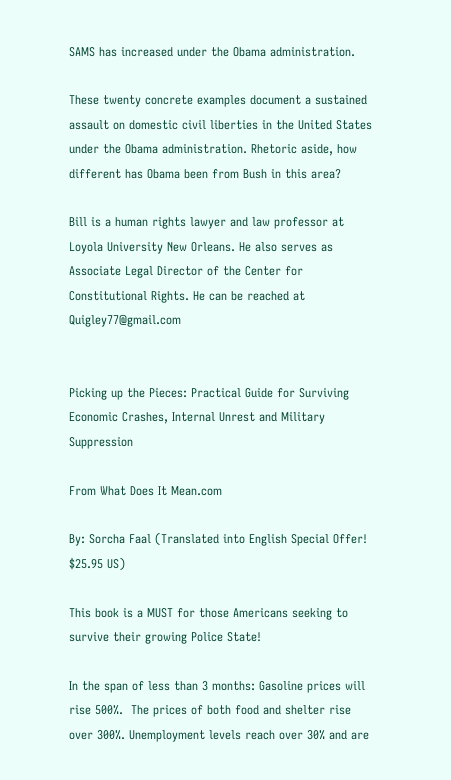SAMS has increased under the Obama administration.

These twenty concrete examples document a sustained assault on domestic civil liberties in the United States under the Obama administration. Rhetoric aside, how different has Obama been from Bush in this area?

Bill is a human rights lawyer and law professor at Loyola University New Orleans. He also serves as Associate Legal Director of the Center for Constitutional Rights. He can be reached at Quigley77@gmail.com


Picking up the Pieces: Practical Guide for Surviving Economic Crashes, Internal Unrest and Military Suppression

From What Does It Mean.com

By: Sorcha Faal (Translated into English Special Offer! $25.95 US)

This book is a MUST for those Americans seeking to survive their growing Police State!

In the span of less than 3 months: Gasoline prices will rise 500%.  The prices of both food and shelter rise over 300%. Unemployment levels reach over 30% and are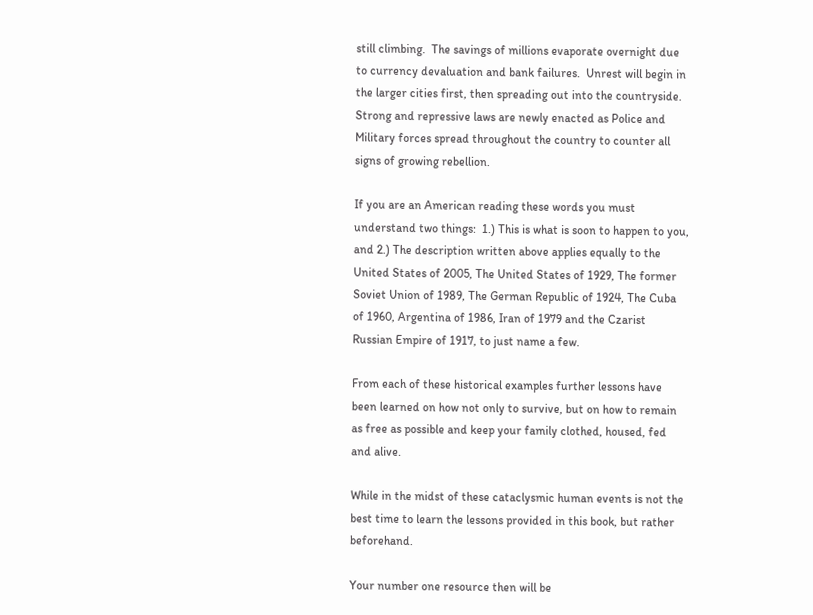still climbing.  The savings of millions evaporate overnight due to currency devaluation and bank failures.  Unrest will begin in the larger cities first, then spreading out into the countryside.  Strong and repressive laws are newly enacted as Police and Military forces spread throughout the country to counter all signs of growing rebellion.

If you are an American reading these words you must understand two things:  1.) This is what is soon to happen to you, and 2.) The description written above applies equally to the United States of 2005, The United States of 1929, The former Soviet Union of 1989, The German Republic of 1924, The Cuba of 1960, Argentina of 1986, Iran of 1979 and the Czarist Russian Empire of 1917, to just name a few.

From each of these historical examples further lessons have been learned on how not only to survive, but on how to remain as free as possible and keep your family clothed, housed, fed and alive.

While in the midst of these cataclysmic human events is not the best time to learn the lessons provided in this book, but rather beforehand.

Your number one resource then will be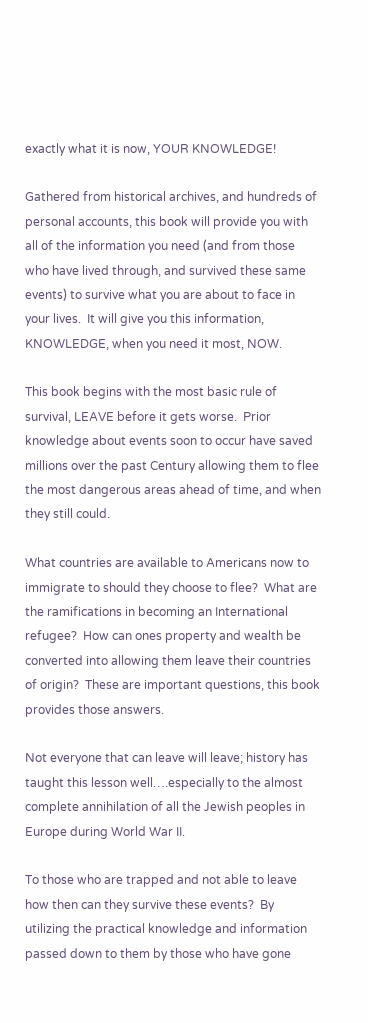exactly what it is now, YOUR KNOWLEDGE!

Gathered from historical archives, and hundreds of personal accounts, this book will provide you with all of the information you need (and from those who have lived through, and survived these same events) to survive what you are about to face in your lives.  It will give you this information, KNOWLEDGE, when you need it most, NOW.

This book begins with the most basic rule of survival, LEAVE before it gets worse.  Prior knowledge about events soon to occur have saved millions over the past Century allowing them to flee the most dangerous areas ahead of time, and when they still could.

What countries are available to Americans now to immigrate to should they choose to flee?  What are the ramifications in becoming an International refugee?  How can ones property and wealth be converted into allowing them leave their countries of origin?  These are important questions, this book provides those answers.

Not everyone that can leave will leave; history has taught this lesson well….especially to the almost complete annihilation of all the Jewish peoples in Europe during World War II.

To those who are trapped and not able to leave how then can they survive these events?  By utilizing the practical knowledge and information passed down to them by those who have gone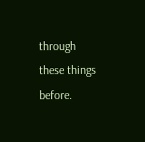through these things before.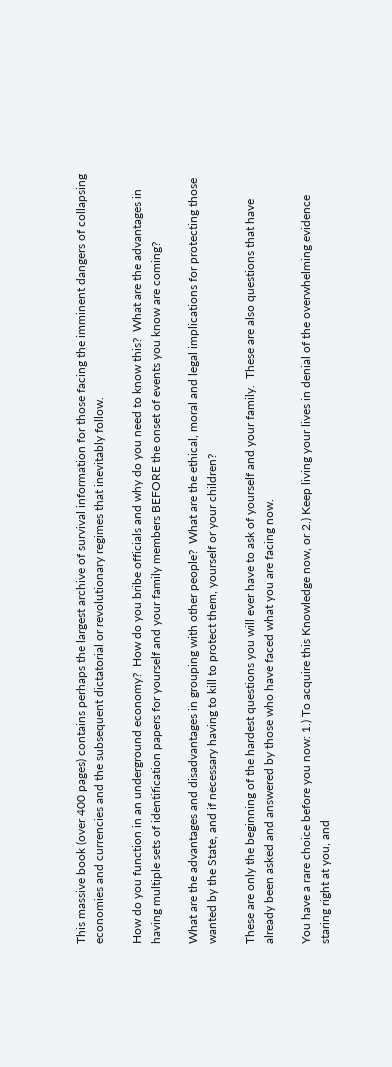This massive book (over 400 pages) contains perhaps the largest archive of survival information for those facing the imminent dangers of collapsing economies and currencies and the subsequent dictatorial or revolutionary regimes that inevitably follow.

How do you function in an underground economy?  How do you bribe officials and why do you need to know this?  What are the advantages in having multiple sets of identification papers for yourself and your family members BEFORE the onset of events you know are coming?

What are the advantages and disadvantages in grouping with other people?  What are the ethical, moral and legal implications for protecting those wanted by the State, and if necessary having to kill to protect them, yourself or your children?

These are only the beginning of the hardest questions you will ever have to ask of yourself and your family.  These are also questions that have already been asked and answered by those who have faced what you are facing now.

You have a rare choice before you now: 1.) To acquire this Knowledge now, or 2.) Keep living your lives in denial of the overwhelming evidence staring right at you, and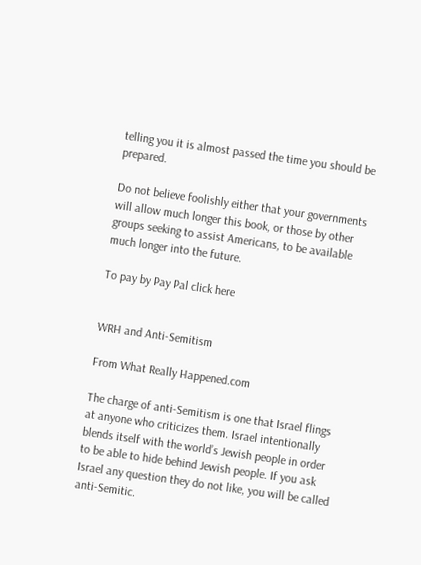telling you it is almost passed the time you should be prepared.

Do not believe foolishly either that your governments will allow much longer this book, or those by other groups seeking to assist Americans, to be available much longer into the future.

To pay by Pay Pal click here


WRH and Anti-Semitism

From What Really Happened.com

The charge of anti-Semitism is one that Israel flings at anyone who criticizes them. Israel intentionally blends itself with the world’s Jewish people in order to be able to hide behind Jewish people. If you ask Israel any question they do not like, you will be called anti-Semitic.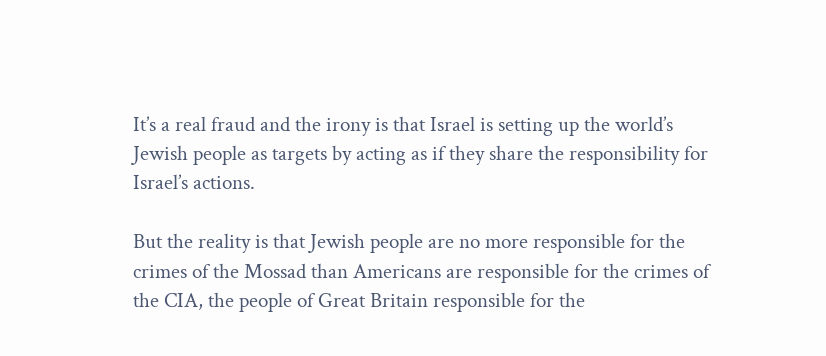It’s a real fraud and the irony is that Israel is setting up the world’s Jewish people as targets by acting as if they share the responsibility for Israel’s actions.

But the reality is that Jewish people are no more responsible for the crimes of the Mossad than Americans are responsible for the crimes of the CIA, the people of Great Britain responsible for the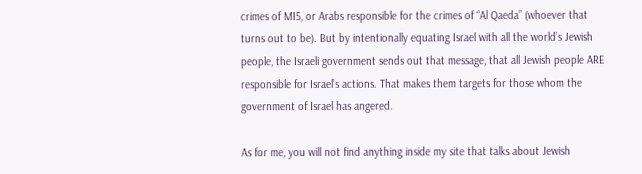crimes of MI5, or Arabs responsible for the crimes of “Al Qaeda” (whoever that turns out to be). But by intentionally equating Israel with all the world’s Jewish people, the Israeli government sends out that message, that all Jewish people ARE responsible for Israel’s actions. That makes them targets for those whom the government of Israel has angered.

As for me, you will not find anything inside my site that talks about Jewish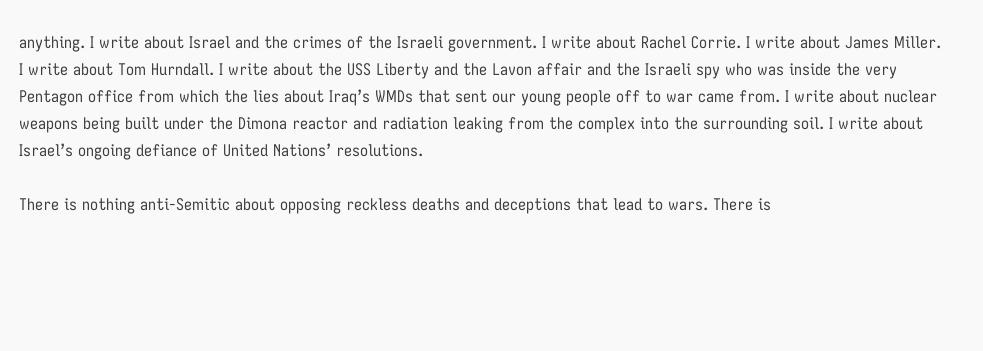anything. I write about Israel and the crimes of the Israeli government. I write about Rachel Corrie. I write about James Miller. I write about Tom Hurndall. I write about the USS Liberty and the Lavon affair and the Israeli spy who was inside the very Pentagon office from which the lies about Iraq’s WMDs that sent our young people off to war came from. I write about nuclear weapons being built under the Dimona reactor and radiation leaking from the complex into the surrounding soil. I write about Israel’s ongoing defiance of United Nations’ resolutions.

There is nothing anti-Semitic about opposing reckless deaths and deceptions that lead to wars. There is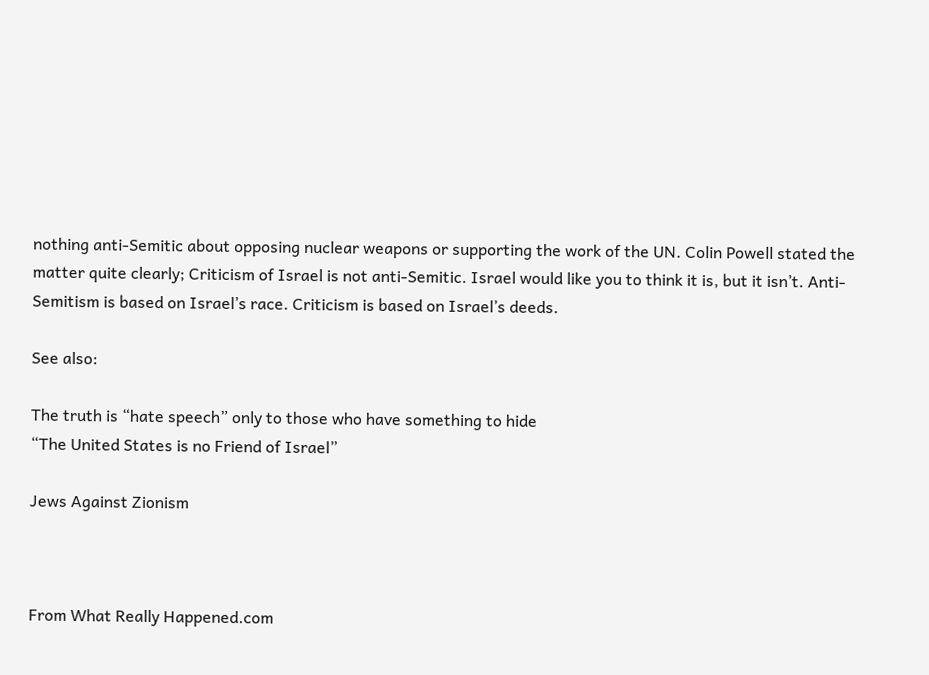nothing anti-Semitic about opposing nuclear weapons or supporting the work of the UN. Colin Powell stated the matter quite clearly; Criticism of Israel is not anti-Semitic. Israel would like you to think it is, but it isn’t. Anti-Semitism is based on Israel’s race. Criticism is based on Israel’s deeds.

See also:

The truth is “hate speech” only to those who have something to hide
“The United States is no Friend of Israel”

Jews Against Zionism



From What Really Happened.com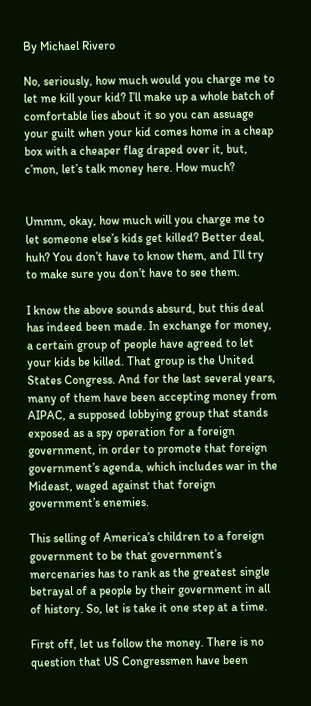By Michael Rivero

No, seriously, how much would you charge me to let me kill your kid? I’ll make up a whole batch of comfortable lies about it so you can assuage your guilt when your kid comes home in a cheap box with a cheaper flag draped over it, but, c’mon, let’s talk money here. How much?


Ummm, okay, how much will you charge me to let someone else’s kids get killed? Better deal, huh? You don’t have to know them, and I’ll try to make sure you don’t have to see them.

I know the above sounds absurd, but this deal has indeed been made. In exchange for money, a certain group of people have agreed to let your kids be killed. That group is the United States Congress. And for the last several years, many of them have been accepting money from AIPAC, a supposed lobbying group that stands exposed as a spy operation for a foreign government, in order to promote that foreign government’s agenda, which includes war in the Mideast, waged against that foreign government’s enemies.

This selling of America’s children to a foreign government to be that government’s mercenaries has to rank as the greatest single betrayal of a people by their government in all of history. So, let is take it one step at a time.

First off, let us follow the money. There is no question that US Congressmen have been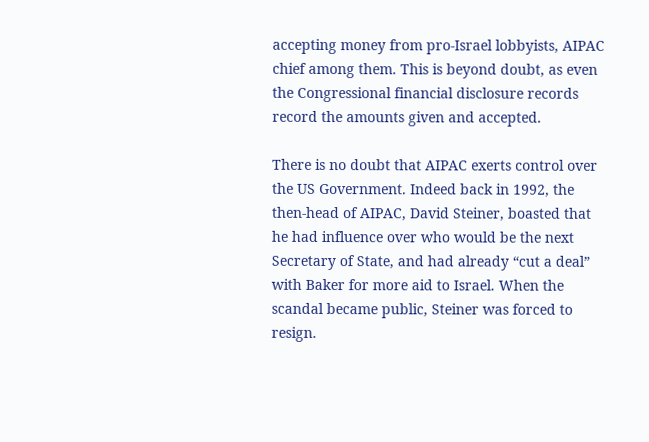accepting money from pro-Israel lobbyists, AIPAC chief among them. This is beyond doubt, as even the Congressional financial disclosure records record the amounts given and accepted.

There is no doubt that AIPAC exerts control over the US Government. Indeed back in 1992, the then-head of AIPAC, David Steiner, boasted that he had influence over who would be the next Secretary of State, and had already “cut a deal” with Baker for more aid to Israel. When the scandal became public, Steiner was forced to resign.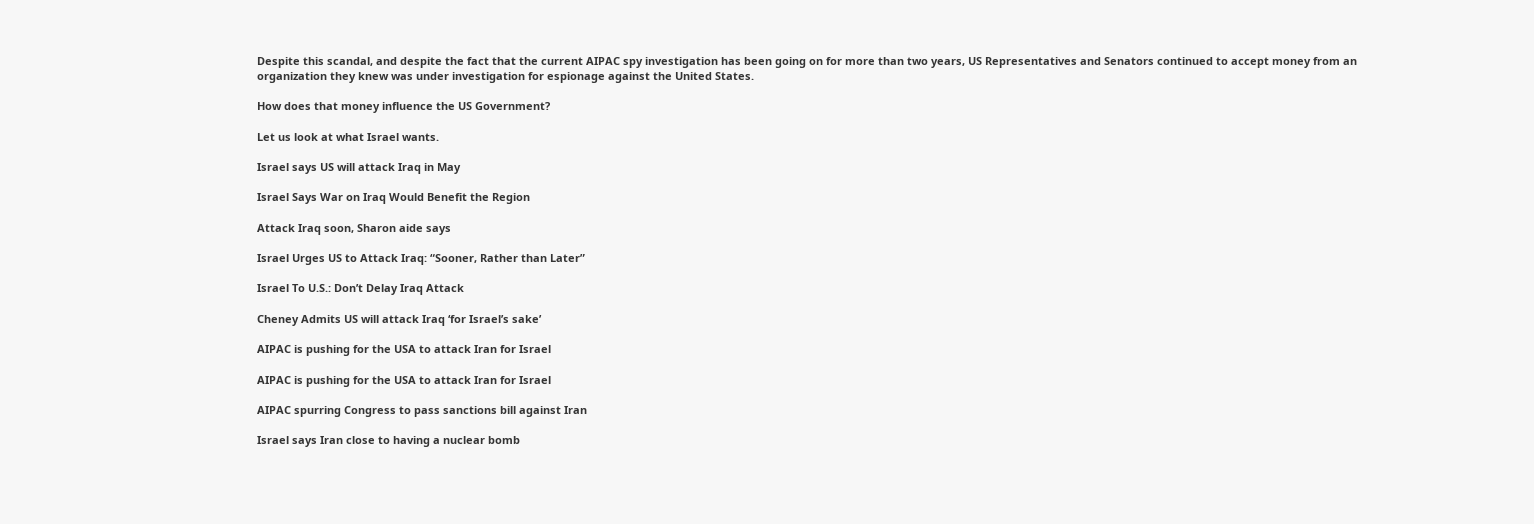Despite this scandal, and despite the fact that the current AIPAC spy investigation has been going on for more than two years, US Representatives and Senators continued to accept money from an organization they knew was under investigation for espionage against the United States.

How does that money influence the US Government?

Let us look at what Israel wants.

Israel says US will attack Iraq in May

Israel Says War on Iraq Would Benefit the Region

Attack Iraq soon, Sharon aide says

Israel Urges US to Attack Iraq: “Sooner, Rather than Later”

Israel To U.S.: Don’t Delay Iraq Attack

Cheney Admits US will attack Iraq ‘for Israel’s sake’

AIPAC is pushing for the USA to attack Iran for Israel

AIPAC is pushing for the USA to attack Iran for Israel

AIPAC spurring Congress to pass sanctions bill against Iran

Israel says Iran close to having a nuclear bomb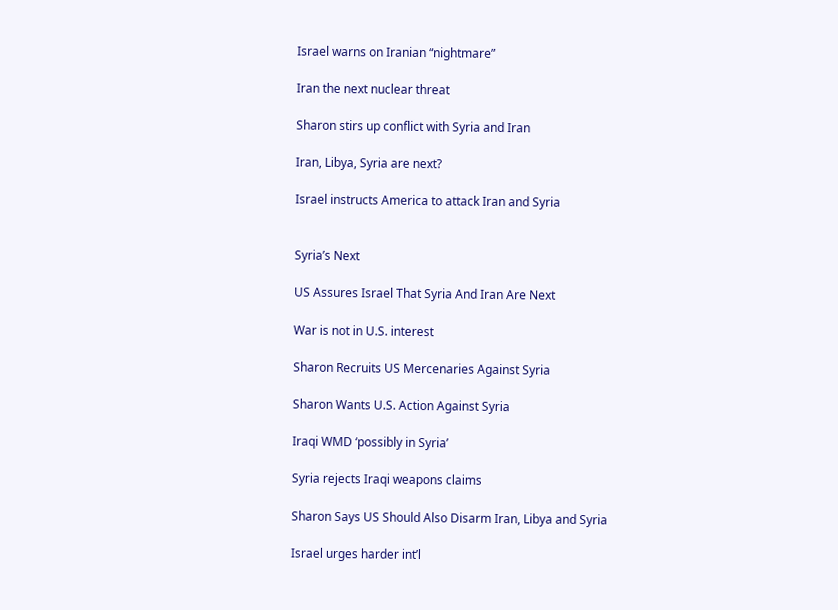Israel warns on Iranian “nightmare”

Iran the next nuclear threat

Sharon stirs up conflict with Syria and Iran

Iran, Libya, Syria are next?

Israel instructs America to attack Iran and Syria


Syria’s Next

US Assures Israel That Syria And Iran Are Next

War is not in U.S. interest

Sharon Recruits US Mercenaries Against Syria

Sharon Wants U.S. Action Against Syria

Iraqi WMD ‘possibly in Syria’

Syria rejects Iraqi weapons claims

Sharon Says US Should Also Disarm Iran, Libya and Syria

Israel urges harder int’l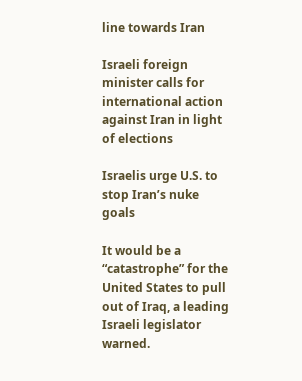line towards Iran

Israeli foreign minister calls for international action against Iran in light of elections

Israelis urge U.S. to stop Iran’s nuke goals

It would be a “catastrophe” for the United States to pull out of Iraq, a leading Israeli legislator warned.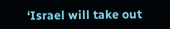‘Israel will take out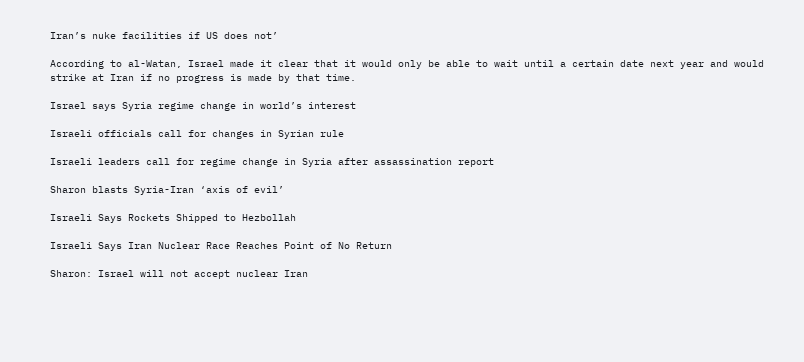Iran’s nuke facilities if US does not’

According to al-Watan, Israel made it clear that it would only be able to wait until a certain date next year and would strike at Iran if no progress is made by that time.

Israel says Syria regime change in world’s interest

Israeli officials call for changes in Syrian rule

Israeli leaders call for regime change in Syria after assassination report

Sharon blasts Syria-Iran ‘axis of evil’

Israeli Says Rockets Shipped to Hezbollah

Israeli Says Iran Nuclear Race Reaches Point of No Return

Sharon: Israel will not accept nuclear Iran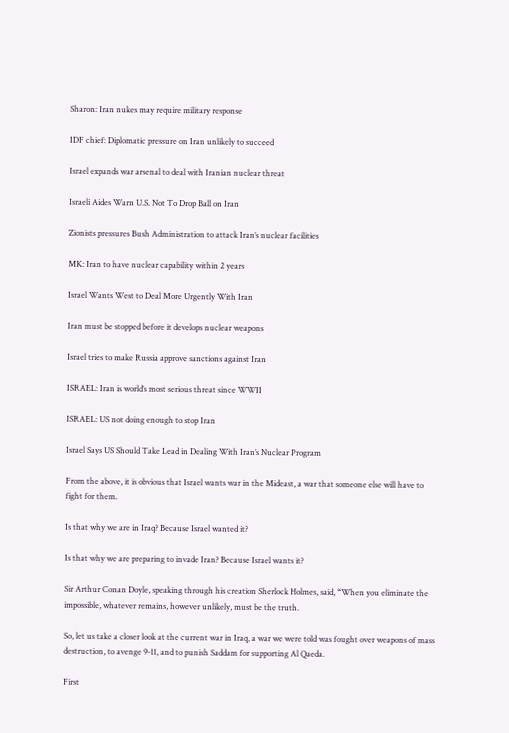Sharon: Iran nukes may require military response

IDF chief: Diplomatic pressure on Iran unlikely to succeed

Israel expands war arsenal to deal with Iranian nuclear threat

Israeli Aides Warn U.S. Not To Drop Ball on Iran

Zionists pressures Bush Administration to attack Iran’s nuclear facilities

MK: Iran to have nuclear capability within 2 years

Israel Wants West to Deal More Urgently With Iran

Iran must be stopped before it develops nuclear weapons

Israel tries to make Russia approve sanctions against Iran

ISRAEL: Iran is world’s most serious threat since WWII

ISRAEL: US not doing enough to stop Iran

Israel Says US Should Take Lead in Dealing With Iran’s Nuclear Program

From the above, it is obvious that Israel wants war in the Mideast, a war that someone else will have to fight for them.

Is that why we are in Iraq? Because Israel wanted it?

Is that why we are preparing to invade Iran? Because Israel wants it?

Sir Arthur Conan Doyle, speaking through his creation Sherlock Holmes, said, “When you eliminate the impossible, whatever remains, however unlikely, must be the truth.

So, let us take a closer look at the current war in Iraq, a war we were told was fought over weapons of mass destruction, to avenge 9-11, and to punish Saddam for supporting Al Qaeda.

First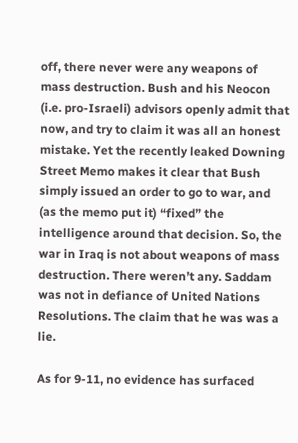off, there never were any weapons of mass destruction. Bush and his Neocon (i.e. pro-Israeli) advisors openly admit that now, and try to claim it was all an honest mistake. Yet the recently leaked Downing Street Memo makes it clear that Bush simply issued an order to go to war, and (as the memo put it) “fixed” the intelligence around that decision. So, the war in Iraq is not about weapons of mass destruction. There weren’t any. Saddam was not in defiance of United Nations Resolutions. The claim that he was was a lie.

As for 9-11, no evidence has surfaced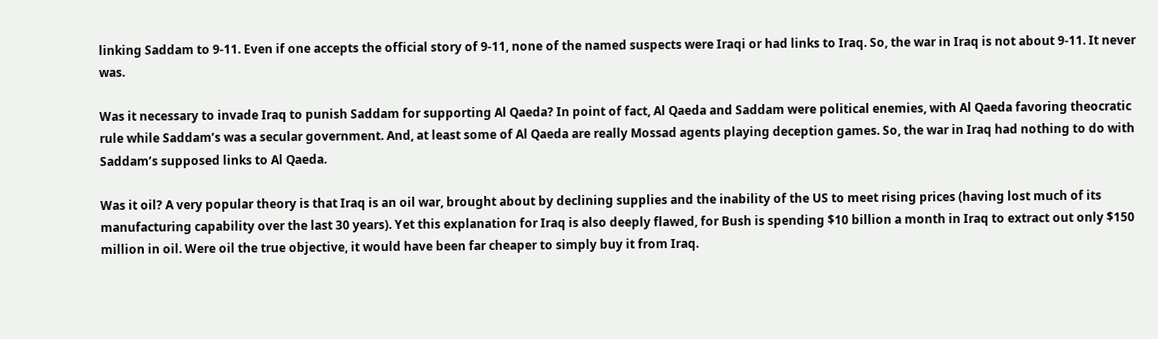linking Saddam to 9-11. Even if one accepts the official story of 9-11, none of the named suspects were Iraqi or had links to Iraq. So, the war in Iraq is not about 9-11. It never was.

Was it necessary to invade Iraq to punish Saddam for supporting Al Qaeda? In point of fact, Al Qaeda and Saddam were political enemies, with Al Qaeda favoring theocratic rule while Saddam’s was a secular government. And, at least some of Al Qaeda are really Mossad agents playing deception games. So, the war in Iraq had nothing to do with Saddam’s supposed links to Al Qaeda.

Was it oil? A very popular theory is that Iraq is an oil war, brought about by declining supplies and the inability of the US to meet rising prices (having lost much of its manufacturing capability over the last 30 years). Yet this explanation for Iraq is also deeply flawed, for Bush is spending $10 billion a month in Iraq to extract out only $150 million in oil. Were oil the true objective, it would have been far cheaper to simply buy it from Iraq.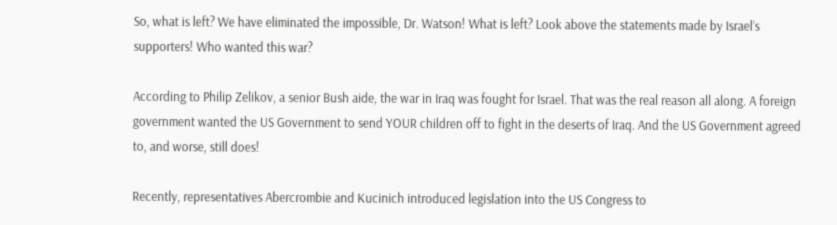So, what is left? We have eliminated the impossible, Dr. Watson! What is left? Look above the statements made by Israel’s supporters! Who wanted this war?

According to Philip Zelikov, a senior Bush aide, the war in Iraq was fought for Israel. That was the real reason all along. A foreign government wanted the US Government to send YOUR children off to fight in the deserts of Iraq. And the US Government agreed to, and worse, still does!

Recently, representatives Abercrombie and Kucinich introduced legislation into the US Congress to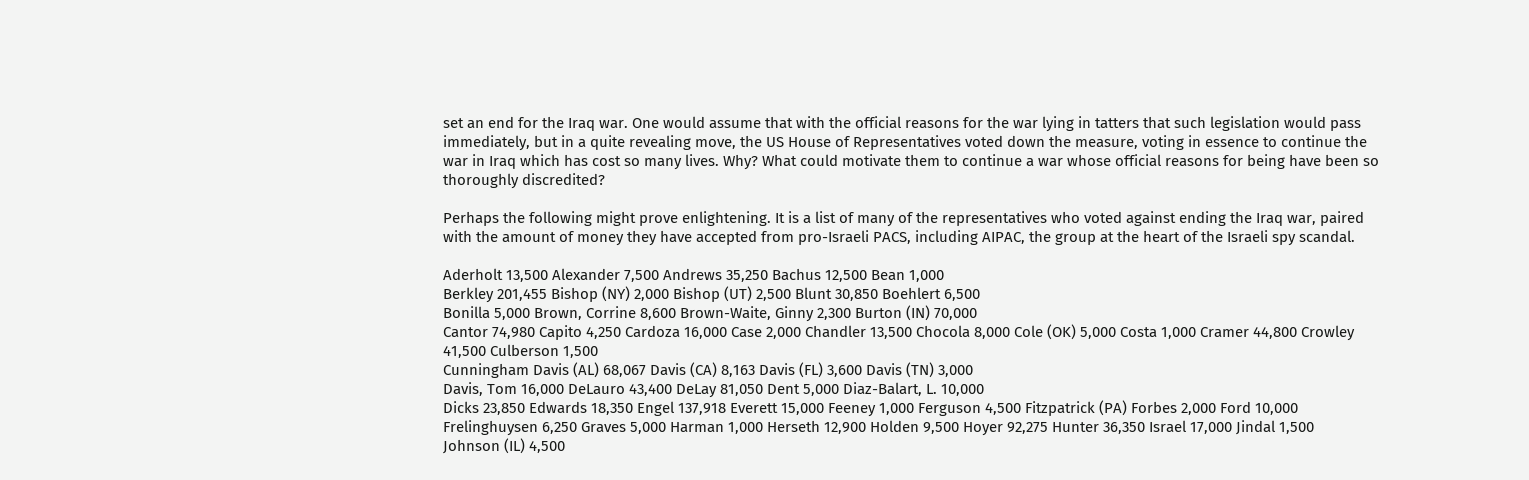set an end for the Iraq war. One would assume that with the official reasons for the war lying in tatters that such legislation would pass immediately, but in a quite revealing move, the US House of Representatives voted down the measure, voting in essence to continue the war in Iraq which has cost so many lives. Why? What could motivate them to continue a war whose official reasons for being have been so thoroughly discredited?

Perhaps the following might prove enlightening. It is a list of many of the representatives who voted against ending the Iraq war, paired with the amount of money they have accepted from pro-Israeli PACS, including AIPAC, the group at the heart of the Israeli spy scandal.

Aderholt 13,500 Alexander 7,500 Andrews 35,250 Bachus 12,500 Bean 1,000
Berkley 201,455 Bishop (NY) 2,000 Bishop (UT) 2,500 Blunt 30,850 Boehlert 6,500
Bonilla 5,000 Brown, Corrine 8,600 Brown-Waite, Ginny 2,300 Burton (IN) 70,000
Cantor 74,980 Capito 4,250 Cardoza 16,000 Case 2,000 Chandler 13,500 Chocola 8,000 Cole (OK) 5,000 Costa 1,000 Cramer 44,800 Crowley 41,500 Culberson 1,500
Cunningham Davis (AL) 68,067 Davis (CA) 8,163 Davis (FL) 3,600 Davis (TN) 3,000
Davis, Tom 16,000 DeLauro 43,400 DeLay 81,050 Dent 5,000 Diaz-Balart, L. 10,000
Dicks 23,850 Edwards 18,350 Engel 137,918 Everett 15,000 Feeney 1,000 Ferguson 4,500 Fitzpatrick (PA) Forbes 2,000 Ford 10,000 Frelinghuysen 6,250 Graves 5,000 Harman 1,000 Herseth 12,900 Holden 9,500 Hoyer 92,275 Hunter 36,350 Israel 17,000 Jindal 1,500
Johnson (IL) 4,500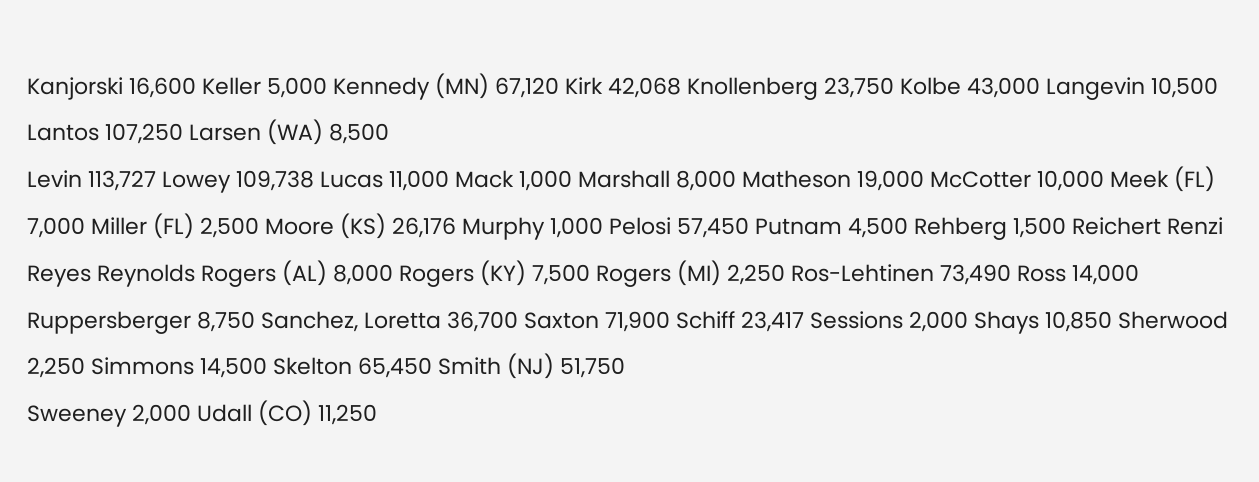Kanjorski 16,600 Keller 5,000 Kennedy (MN) 67,120 Kirk 42,068 Knollenberg 23,750 Kolbe 43,000 Langevin 10,500 Lantos 107,250 Larsen (WA) 8,500
Levin 113,727 Lowey 109,738 Lucas 11,000 Mack 1,000 Marshall 8,000 Matheson 19,000 McCotter 10,000 Meek (FL) 7,000 Miller (FL) 2,500 Moore (KS) 26,176 Murphy 1,000 Pelosi 57,450 Putnam 4,500 Rehberg 1,500 Reichert Renzi Reyes Reynolds Rogers (AL) 8,000 Rogers (KY) 7,500 Rogers (MI) 2,250 Ros-Lehtinen 73,490 Ross 14,000
Ruppersberger 8,750 Sanchez, Loretta 36,700 Saxton 71,900 Schiff 23,417 Sessions 2,000 Shays 10,850 Sherwood 2,250 Simmons 14,500 Skelton 65,450 Smith (NJ) 51,750
Sweeney 2,000 Udall (CO) 11,250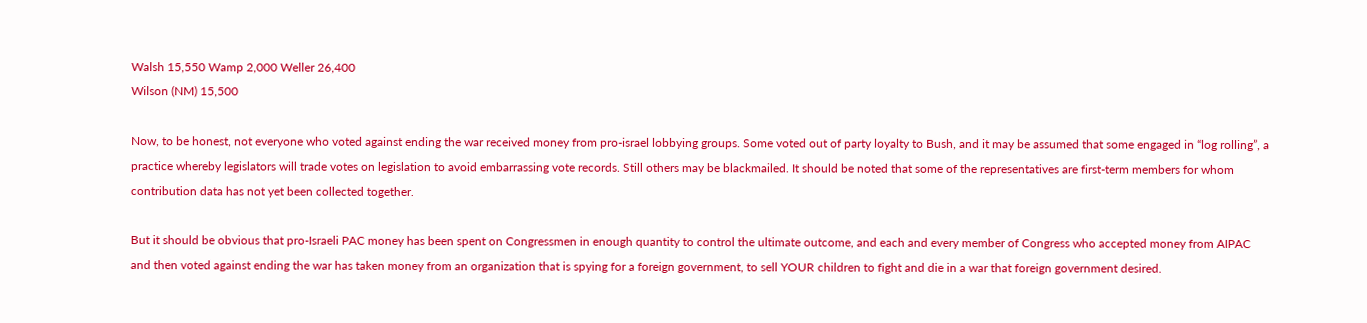Walsh 15,550 Wamp 2,000 Weller 26,400
Wilson (NM) 15,500

Now, to be honest, not everyone who voted against ending the war received money from pro-israel lobbying groups. Some voted out of party loyalty to Bush, and it may be assumed that some engaged in “log rolling”, a practice whereby legislators will trade votes on legislation to avoid embarrassing vote records. Still others may be blackmailed. It should be noted that some of the representatives are first-term members for whom contribution data has not yet been collected together.

But it should be obvious that pro-Israeli PAC money has been spent on Congressmen in enough quantity to control the ultimate outcome, and each and every member of Congress who accepted money from AIPAC and then voted against ending the war has taken money from an organization that is spying for a foreign government, to sell YOUR children to fight and die in a war that foreign government desired.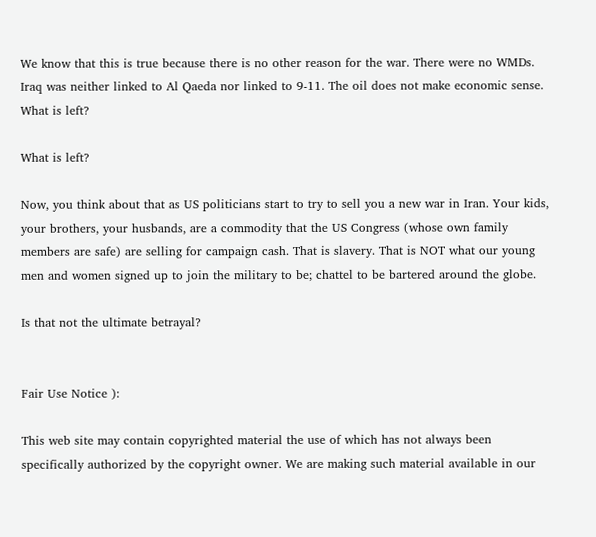We know that this is true because there is no other reason for the war. There were no WMDs. Iraq was neither linked to Al Qaeda nor linked to 9-11. The oil does not make economic sense. What is left?

What is left?

Now, you think about that as US politicians start to try to sell you a new war in Iran. Your kids, your brothers, your husbands, are a commodity that the US Congress (whose own family members are safe) are selling for campaign cash. That is slavery. That is NOT what our young men and women signed up to join the military to be; chattel to be bartered around the globe.

Is that not the ultimate betrayal?


Fair Use Notice ):

This web site may contain copyrighted material the use of which has not always been specifically authorized by the copyright owner. We are making such material available in our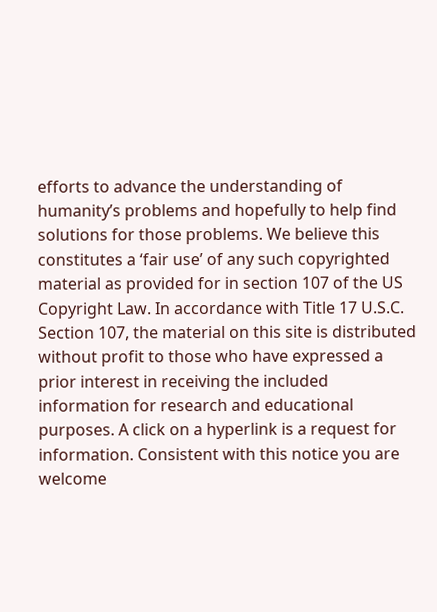efforts to advance the understanding of humanity’s problems and hopefully to help find solutions for those problems. We believe this constitutes a ‘fair use’ of any such copyrighted material as provided for in section 107 of the US Copyright Law. In accordance with Title 17 U.S.C. Section 107, the material on this site is distributed without profit to those who have expressed a prior interest in receiving the included information for research and educational purposes. A click on a hyperlink is a request for information. Consistent with this notice you are welcome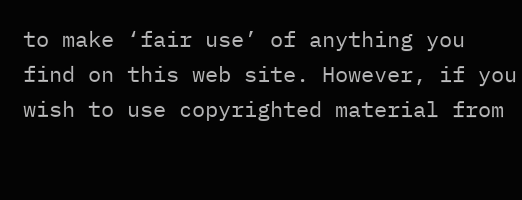to make ‘fair use’ of anything you find on this web site. However, if you wish to use copyrighted material from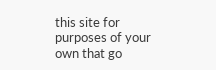this site for purposes of your own that go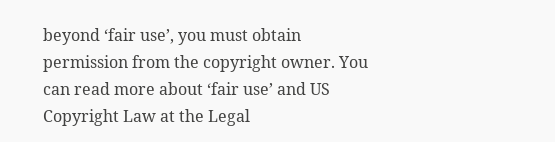beyond ‘fair use’, you must obtain permission from the copyright owner. You can read more about ‘fair use’ and US Copyright Law at the Legal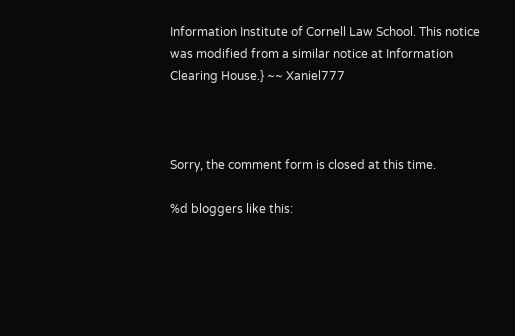Information Institute of Cornell Law School. This notice was modified from a similar notice at Information Clearing House.} ~~ Xaniel777



Sorry, the comment form is closed at this time.

%d bloggers like this: